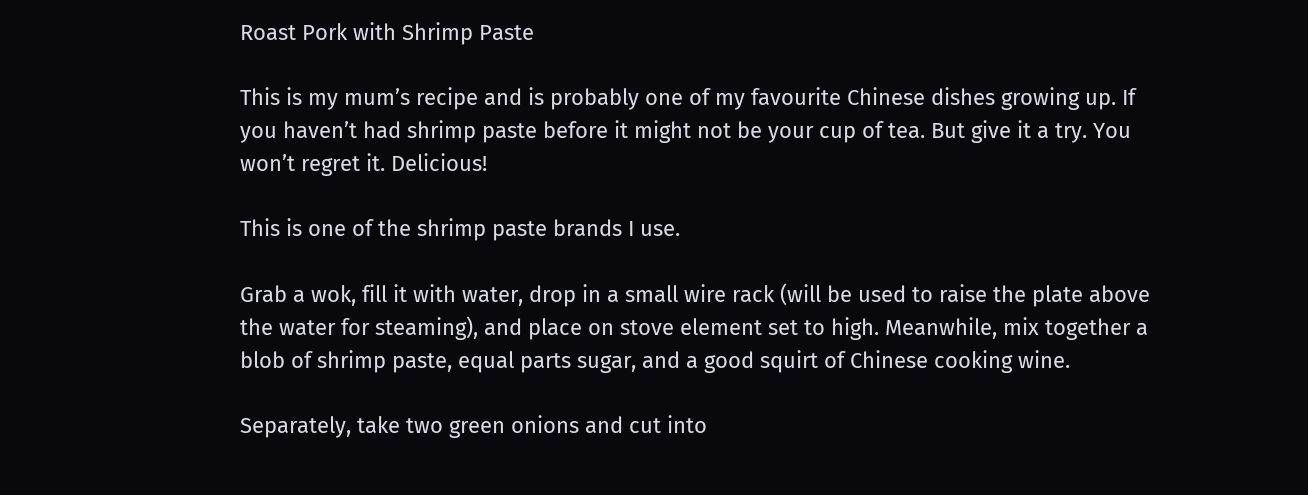Roast Pork with Shrimp Paste

This is my mum’s recipe and is probably one of my favourite Chinese dishes growing up. If you haven’t had shrimp paste before it might not be your cup of tea. But give it a try. You won’t regret it. Delicious!

This is one of the shrimp paste brands I use.

Grab a wok, fill it with water, drop in a small wire rack (will be used to raise the plate above the water for steaming), and place on stove element set to high. Meanwhile, mix together a blob of shrimp paste, equal parts sugar, and a good squirt of Chinese cooking wine.

Separately, take two green onions and cut into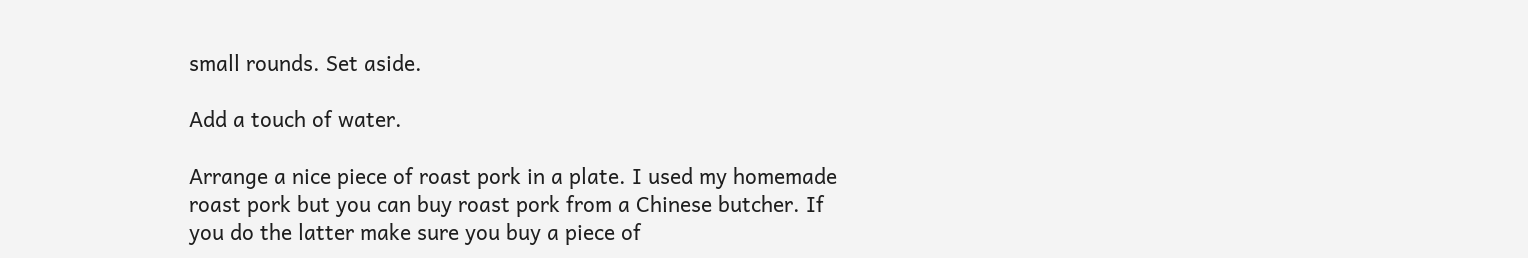small rounds. Set aside.

Add a touch of water.

Arrange a nice piece of roast pork in a plate. I used my homemade roast pork but you can buy roast pork from a Chinese butcher. If you do the latter make sure you buy a piece of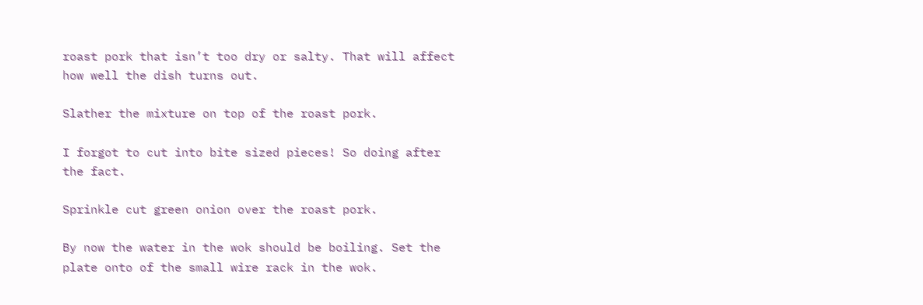roast pork that isn’t too dry or salty. That will affect how well the dish turns out.

Slather the mixture on top of the roast pork.

I forgot to cut into bite sized pieces! So doing after the fact.

Sprinkle cut green onion over the roast pork.

By now the water in the wok should be boiling. Set the plate onto of the small wire rack in the wok.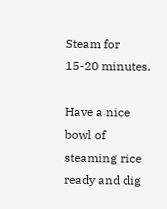Steam for 15-20 minutes.

Have a nice bowl of steaming rice ready and dig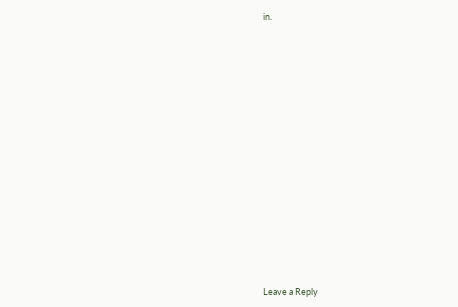in.
























Leave a Reply